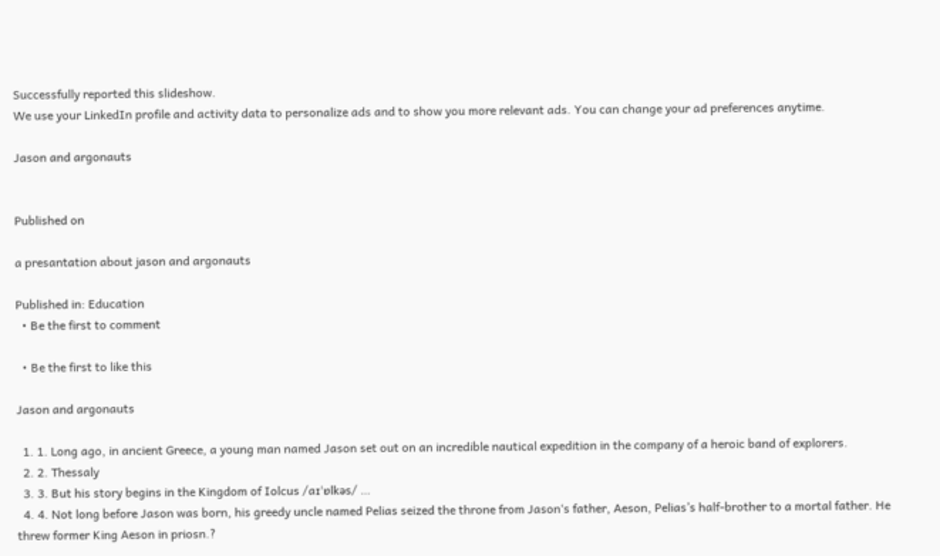Successfully reported this slideshow.
We use your LinkedIn profile and activity data to personalize ads and to show you more relevant ads. You can change your ad preferences anytime.

Jason and argonauts


Published on

a presantation about jason and argonauts

Published in: Education
  • Be the first to comment

  • Be the first to like this

Jason and argonauts

  1. 1. Long ago, in ancient Greece, a young man named Jason set out on an incredible nautical expedition in the company of a heroic band of explorers.
  2. 2. Thessaly
  3. 3. But his story begins in the Kingdom of Iolcus /aɪˈɒlkəs/ …
  4. 4. Not long before Jason was born, his greedy uncle named Pelias seized the throne from Jason‘s father, Aeson, Pelias’s half-brother to a mortal father. He threw former King Aeson in priosn.?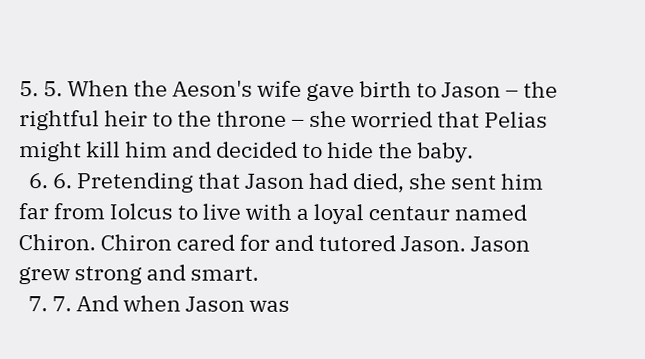5. 5. When the Aeson's wife gave birth to Jason – the rightful heir to the throne – she worried that Pelias might kill him and decided to hide the baby.
  6. 6. Pretending that Jason had died, she sent him far from Iolcus to live with a loyal centaur named Chiron. Chiron cared for and tutored Jason. Jason grew strong and smart.
  7. 7. And when Jason was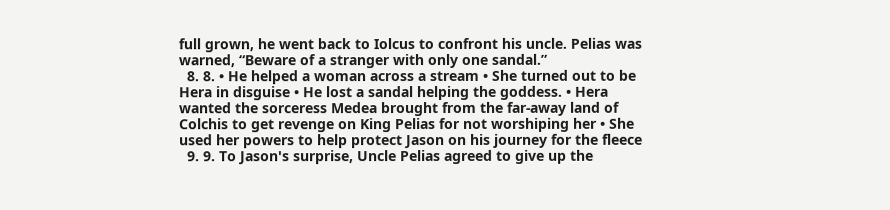full grown, he went back to Iolcus to confront his uncle. Pelias was warned, “Beware of a stranger with only one sandal.”
  8. 8. • He helped a woman across a stream • She turned out to be Hera in disguise • He lost a sandal helping the goddess. • Hera wanted the sorceress Medea brought from the far-away land of Colchis to get revenge on King Pelias for not worshiping her • She used her powers to help protect Jason on his journey for the fleece
  9. 9. To Jason's surprise, Uncle Pelias agreed to give up the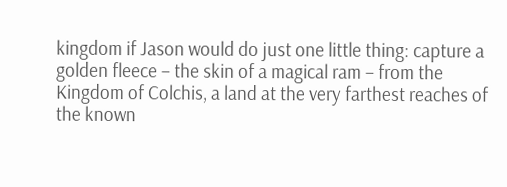kingdom if Jason would do just one little thing: capture a golden fleece – the skin of a magical ram – from the Kingdom of Colchis, a land at the very farthest reaches of the known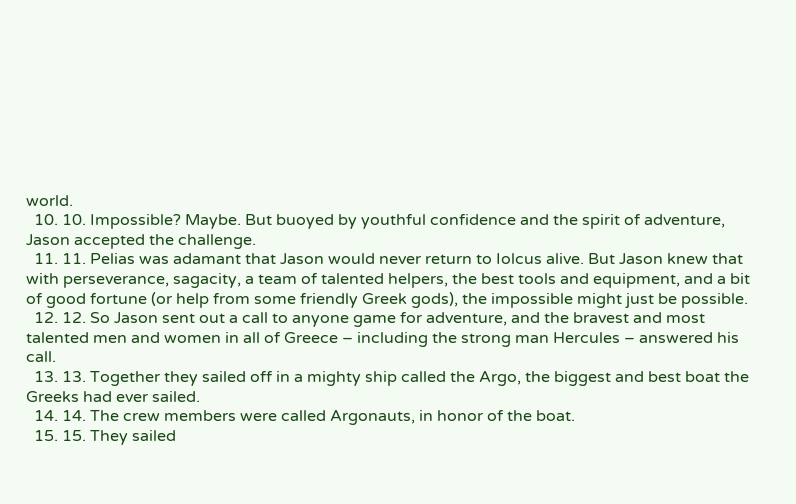world.
  10. 10. Impossible? Maybe. But buoyed by youthful confidence and the spirit of adventure, Jason accepted the challenge.
  11. 11. Pelias was adamant that Jason would never return to Iolcus alive. But Jason knew that with perseverance, sagacity, a team of talented helpers, the best tools and equipment, and a bit of good fortune (or help from some friendly Greek gods), the impossible might just be possible.
  12. 12. So Jason sent out a call to anyone game for adventure, and the bravest and most talented men and women in all of Greece – including the strong man Hercules – answered his call.
  13. 13. Together they sailed off in a mighty ship called the Argo, the biggest and best boat the Greeks had ever sailed.
  14. 14. The crew members were called Argonauts, in honor of the boat.
  15. 15. They sailed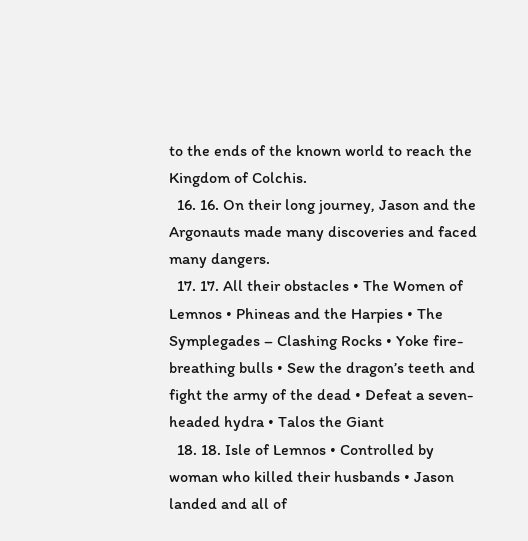to the ends of the known world to reach the Kingdom of Colchis.
  16. 16. On their long journey, Jason and the Argonauts made many discoveries and faced many dangers.
  17. 17. All their obstacles • The Women of Lemnos • Phineas and the Harpies • The Symplegades – Clashing Rocks • Yoke fire-breathing bulls • Sew the dragon’s teeth and fight the army of the dead • Defeat a seven-headed hydra • Talos the Giant
  18. 18. Isle of Lemnos • Controlled by woman who killed their husbands • Jason landed and all of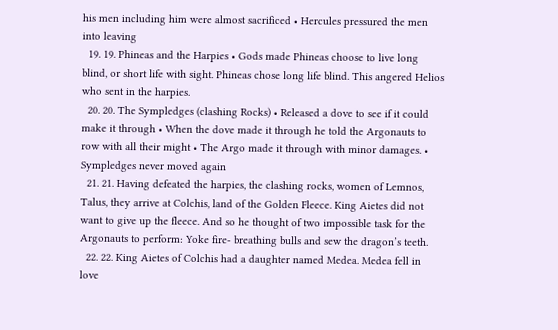his men including him were almost sacrificed • Hercules pressured the men into leaving
  19. 19. Phineas and the Harpies • Gods made Phineas choose to live long blind, or short life with sight. Phineas chose long life blind. This angered Helios who sent in the harpies.
  20. 20. The Sympledges (clashing Rocks) • Released a dove to see if it could make it through • When the dove made it through he told the Argonauts to row with all their might • The Argo made it through with minor damages. • Sympledges never moved again
  21. 21. Having defeated the harpies, the clashing rocks, women of Lemnos, Talus, they arrive at Colchis, land of the Golden Fleece. King Aietes did not want to give up the fleece. And so he thought of two impossible task for the Argonauts to perform: Yoke fire- breathing bulls and sew the dragon’s teeth.
  22. 22. King Aietes of Colchis had a daughter named Medea. Medea fell in love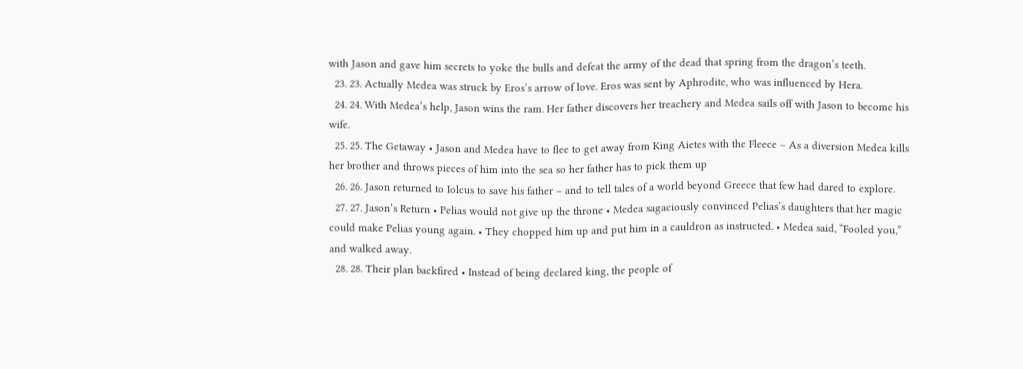with Jason and gave him secrets to yoke the bulls and defeat the army of the dead that spring from the dragon’s teeth.
  23. 23. Actually Medea was struck by Eros’s arrow of love. Eros was sent by Aphrodite, who was influenced by Hera.
  24. 24. With Medea’s help, Jason wins the ram. Her father discovers her treachery and Medea sails off with Jason to become his wife.
  25. 25. The Getaway • Jason and Medea have to flee to get away from King Aietes with the Fleece – As a diversion Medea kills her brother and throws pieces of him into the sea so her father has to pick them up
  26. 26. Jason returned to Iolcus to save his father – and to tell tales of a world beyond Greece that few had dared to explore.
  27. 27. Jason’s Return • Pelias would not give up the throne • Medea sagaciously convinced Pelias’s daughters that her magic could make Pelias young again. • They chopped him up and put him in a cauldron as instructed. • Medea said, “Fooled you,” and walked away.
  28. 28. Their plan backfired • Instead of being declared king, the people of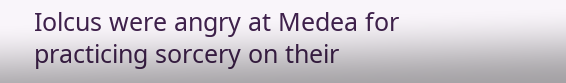Iolcus were angry at Medea for practicing sorcery on their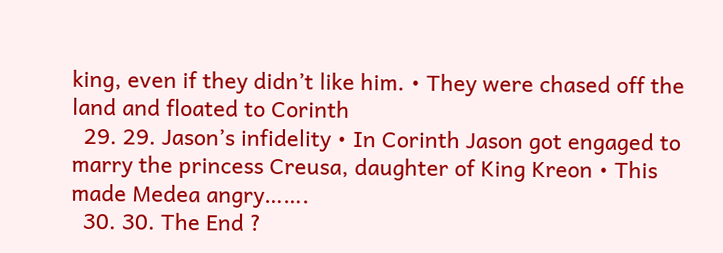king, even if they didn’t like him. • They were chased off the land and floated to Corinth
  29. 29. Jason’s infidelity • In Corinth Jason got engaged to marry the princess Creusa, daughter of King Kreon • This made Medea angry…….
  30. 30. The End ?